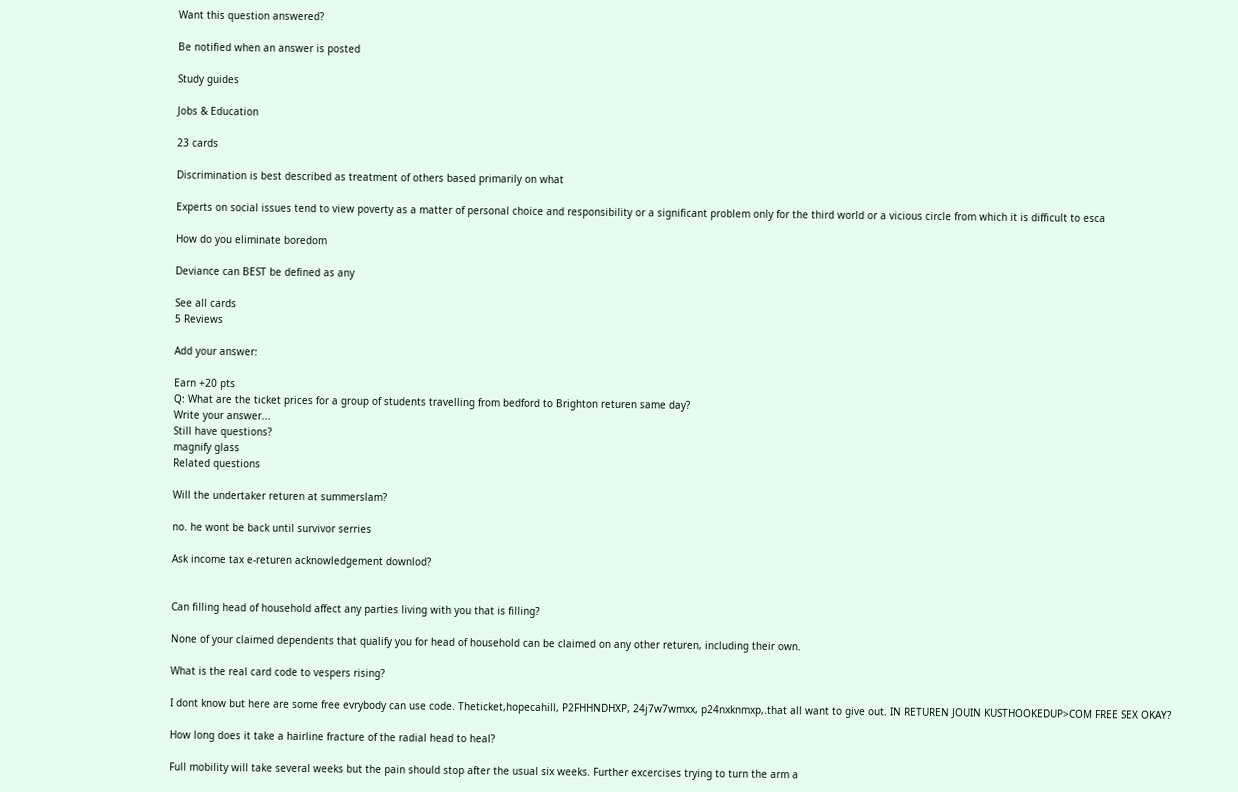Want this question answered?

Be notified when an answer is posted

Study guides

Jobs & Education

23 cards

Discrimination is best described as treatment of others based primarily on what

Experts on social issues tend to view poverty as a matter of personal choice and responsibility or a significant problem only for the third world or a vicious circle from which it is difficult to esca

How do you eliminate boredom

Deviance can BEST be defined as any

See all cards
5 Reviews

Add your answer:

Earn +20 pts
Q: What are the ticket prices for a group of students travelling from bedford to Brighton returen same day?
Write your answer...
Still have questions?
magnify glass
Related questions

Will the undertaker returen at summerslam?

no. he wont be back until survivor serries

Ask income tax e-returen acknowledgement downlod?


Can filling head of household affect any parties living with you that is filling?

None of your claimed dependents that qualify you for head of household can be claimed on any other returen, including their own.

What is the real card code to vespers rising?

I dont know but here are some free evrybody can use code. Theticket,hopecahill, P2FHHNDHXP, 24j7w7wmxx, p24nxknmxp,.that all want to give out. IN RETUREN JOUIN KUSTHOOKEDUP>COM FREE SEX OKAY?

How long does it take a hairline fracture of the radial head to heal?

Full mobility will take several weeks but the pain should stop after the usual six weeks. Further excercises trying to turn the arm a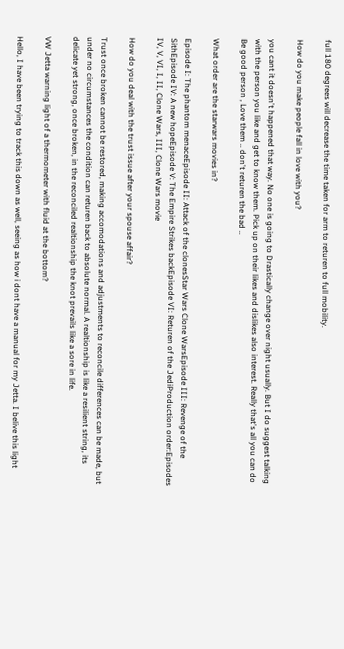full 180 degrees will decrease the time taken for arm to returen to full mobility.

How do you make people fall in love with you?

you cant it doesn't happened that way. No one is going to Drastically change over night usually. But I do suggest talking with the person you like and get to know them. Pick up on their likes and dislikes also interest. Really that's all you can do Be good person , Love them .. don't returen the bad ..

What order are the starwars movies in?

Episode I: The phantom menaceEpisode II: Attack of the clonesStar Wars Clone WarsEpisode III: Revenge of the SithEpisode IV: A new hopeEpisode V: The Empire Strikes backEpisode VI: Returen of the JediProduction order:Episodes IV, V, VI, I, II, Clone Wars, III, Clone Wars movie

How do you deal with the trust issue after your spouse affair?

Trust once broken cannot be restored, making accomodations and adjustments to reconcile differences can be made, but under no circumstances the condition can returen back to absolute normal. A realtionship is like a resilient string, its delicate yet strong, once broken, in the reconciled realtionship the knot prevails like a sore in life.

VW Jetta warning light of a thermometer with fluid at the bottom?

Hello, I have been trying to track this down as well, seeing as how i dont have a manual for my Jetta. I belive this light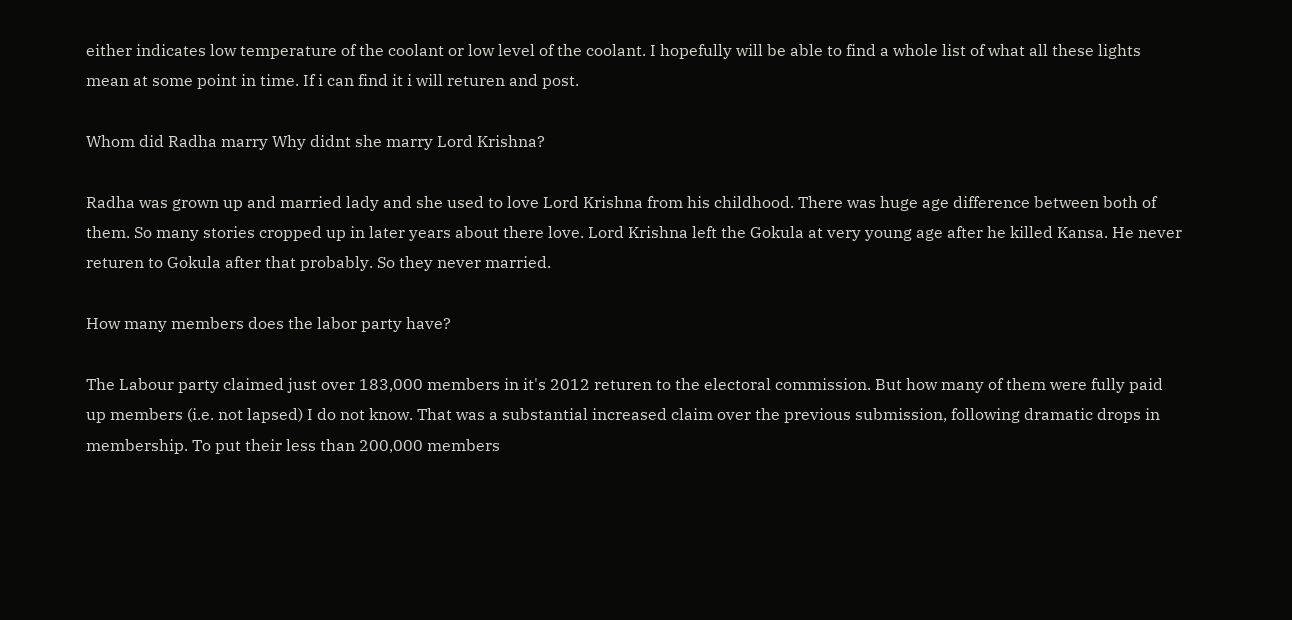either indicates low temperature of the coolant or low level of the coolant. I hopefully will be able to find a whole list of what all these lights mean at some point in time. If i can find it i will returen and post.

Whom did Radha marry Why didnt she marry Lord Krishna?

Radha was grown up and married lady and she used to love Lord Krishna from his childhood. There was huge age difference between both of them. So many stories cropped up in later years about there love. Lord Krishna left the Gokula at very young age after he killed Kansa. He never returen to Gokula after that probably. So they never married.

How many members does the labor party have?

The Labour party claimed just over 183,000 members in it's 2012 returen to the electoral commission. But how many of them were fully paid up members (i.e. not lapsed) I do not know. That was a substantial increased claim over the previous submission, following dramatic drops in membership. To put their less than 200,000 members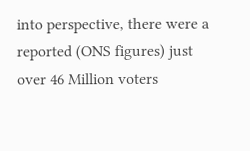into perspective, there were a reported (ONS figures) just over 46 Million voters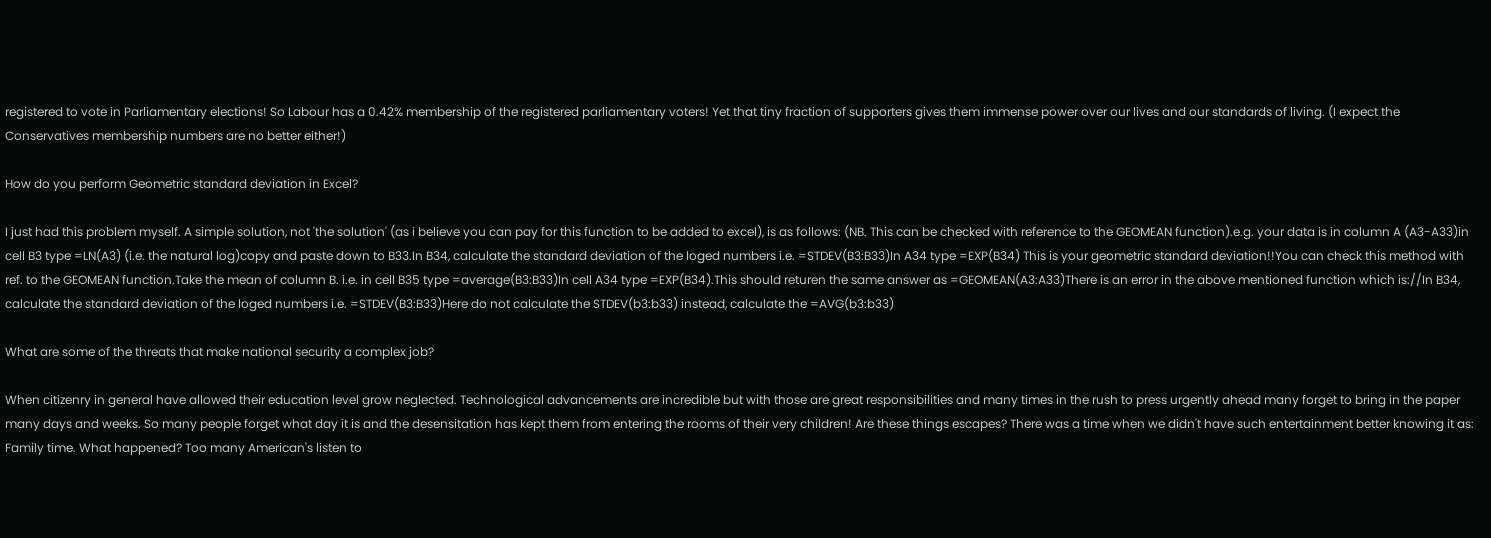registered to vote in Parliamentary elections! So Labour has a 0.42% membership of the registered parliamentary voters! Yet that tiny fraction of supporters gives them immense power over our lives and our standards of living. (I expect the Conservatives membership numbers are no better either!)

How do you perform Geometric standard deviation in Excel?

I just had this problem myself. A simple solution, not 'the solution' (as i believe you can pay for this function to be added to excel), is as follows: (NB. This can be checked with reference to the GEOMEAN function).e.g. your data is in column A (A3-A33)in cell B3 type =LN(A3) (i.e. the natural log)copy and paste down to B33.In B34, calculate the standard deviation of the loged numbers i.e. =STDEV(B3:B33)In A34 type =EXP(B34) This is your geometric standard deviation!!You can check this method with ref. to the GEOMEAN function.Take the mean of column B. i.e. in cell B35 type =average(B3:B33)In cell A34 type =EXP(B34).This should returen the same answer as =GEOMEAN(A3:A33)There is an error in the above mentioned function which is://In B34, calculate the standard deviation of the loged numbers i.e. =STDEV(B3:B33)Here do not calculate the STDEV(b3:b33) instead, calculate the =AVG(b3:b33)

What are some of the threats that make national security a complex job?

When citizenry in general have allowed their education level grow neglected. Technological advancements are incredible but with those are great responsibilities and many times in the rush to press urgently ahead many forget to bring in the paper many days and weeks. So many people forget what day it is and the desensitation has kept them from entering the rooms of their very children! Are these things escapes? There was a time when we didn't have such entertainment better knowing it as: Family time. What happened? Too many American's listen to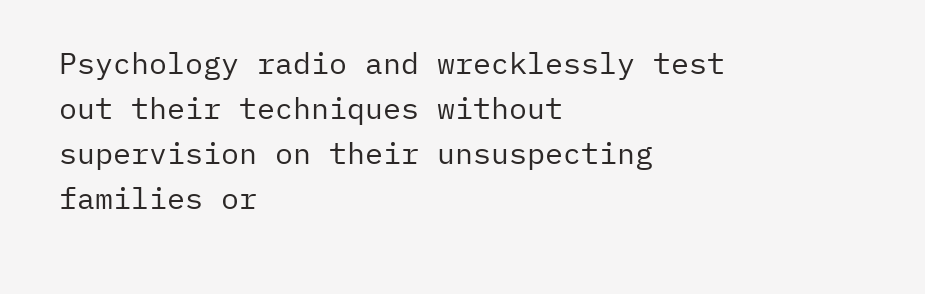Psychology radio and wrecklessly test out their techniques without supervision on their unsuspecting families or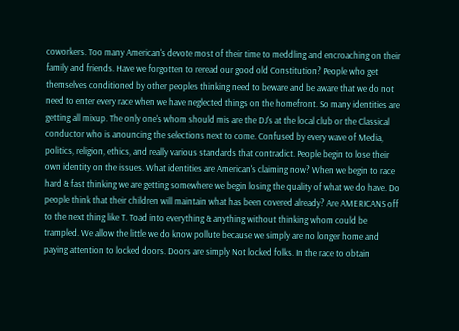coworkers. Too many American's devote most of their time to meddling and encroaching on their family and friends. Have we forgotten to reread our good old Constitution? People who get themselves conditioned by other peoples thinking need to beware and be aware that we do not need to enter every race when we have neglected things on the homefront. So many identities are getting all mixup. The only one's whom should mis are the DJ's at the local club or the Classical conductor who is anouncing the selections next to come. Confused by every wave of Media, politics, religion, ethics, and really various standards that contradict. People begin to lose their own identity on the issues. What identities are American's claiming now? When we begin to race hard & fast thinking we are getting somewhere we begin losing the quality of what we do have. Do people think that their children will maintain what has been covered already? Are AMERICANS off to the next thing like T. Toad into everything & anything without thinking whom could be trampled. We allow the little we do know pollute because we simply are no longer home and paying attention to locked doors. Doors are simply Not locked folks. In the race to obtain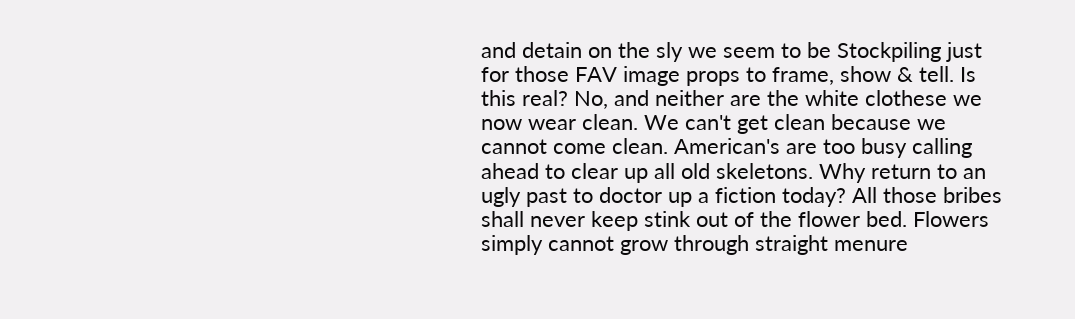and detain on the sly we seem to be Stockpiling just for those FAV image props to frame, show & tell. Is this real? No, and neither are the white clothese we now wear clean. We can't get clean because we cannot come clean. American's are too busy calling ahead to clear up all old skeletons. Why return to an ugly past to doctor up a fiction today? All those bribes shall never keep stink out of the flower bed. Flowers simply cannot grow through straight menure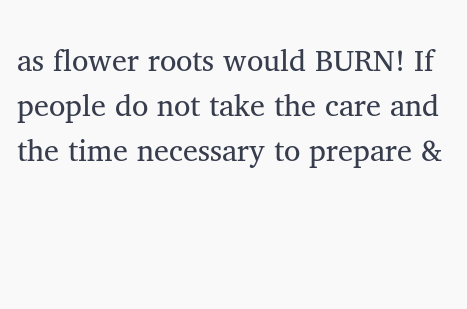as flower roots would BURN! If people do not take the care and the time necessary to prepare &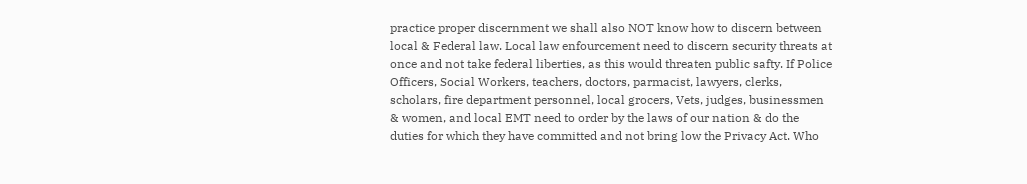practice proper discernment we shall also NOT know how to discern between local & Federal law. Local law enfourcement need to discern security threats at once and not take federal liberties, as this would threaten public safty. If Police Officers, Social Workers, teachers, doctors, parmacist, lawyers, clerks, scholars, fire department personnel, local grocers, Vets, judges, businessmen & women, and local EMT need to order by the laws of our nation & do the duties for which they have committed and not bring low the Privacy Act. Who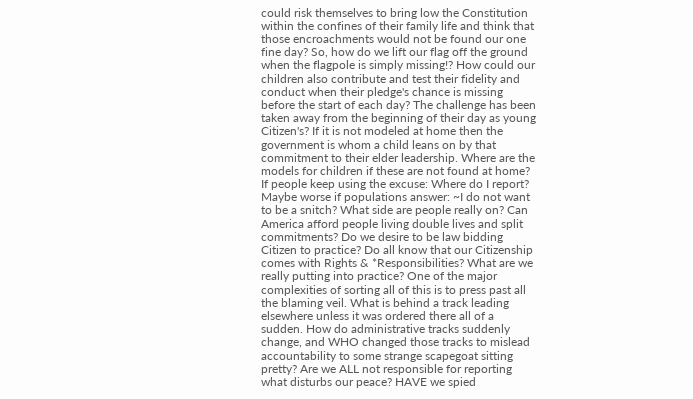could risk themselves to bring low the Constitution within the confines of their family life and think that those encroachments would not be found our one fine day? So, how do we lift our flag off the ground when the flagpole is simply missing!? How could our children also contribute and test their fidelity and conduct when their pledge's chance is missing before the start of each day? The challenge has been taken away from the beginning of their day as young Citizen's? If it is not modeled at home then the government is whom a child leans on by that commitment to their elder leadership. Where are the models for children if these are not found at home? If people keep using the excuse: Where do I report? Maybe worse if populations answer: ~I do not want to be a snitch? What side are people really on? Can America afford people living double lives and split commitments? Do we desire to be law bidding Citizen to practice? Do all know that our Citizenship comes with Rights & *Responsibilities? What are we really putting into practice? One of the major complexities of sorting all of this is to press past all the blaming veil. What is behind a track leading elsewhere unless it was ordered there all of a sudden. How do administrative tracks suddenly change, and WHO changed those tracks to mislead accountability to some strange scapegoat sitting pretty? Are we ALL not responsible for reporting what disturbs our peace? HAVE we spied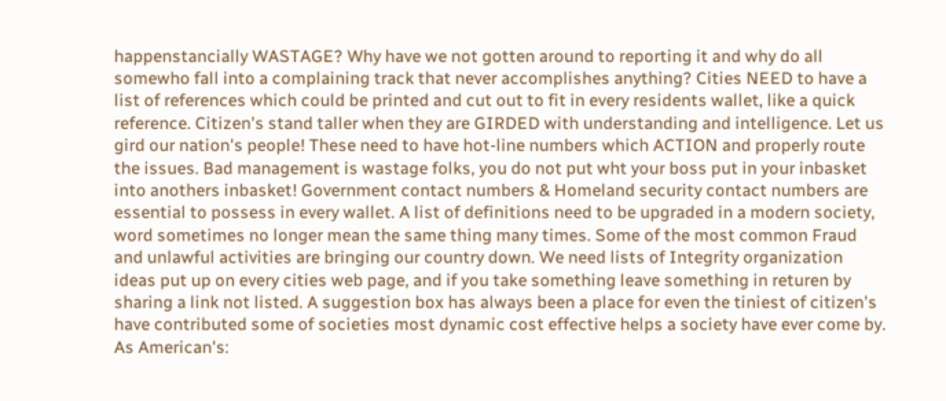happenstancially WASTAGE? Why have we not gotten around to reporting it and why do all somewho fall into a complaining track that never accomplishes anything? Cities NEED to have a list of references which could be printed and cut out to fit in every residents wallet, like a quick reference. Citizen's stand taller when they are GIRDED with understanding and intelligence. Let us gird our nation's people! These need to have hot-line numbers which ACTION and properly route the issues. Bad management is wastage folks, you do not put wht your boss put in your inbasket into anothers inbasket! Government contact numbers & Homeland security contact numbers are essential to possess in every wallet. A list of definitions need to be upgraded in a modern society, word sometimes no longer mean the same thing many times. Some of the most common Fraud and unlawful activities are bringing our country down. We need lists of Integrity organization ideas put up on every cities web page, and if you take something leave something in returen by sharing a link not listed. A suggestion box has always been a place for even the tiniest of citizen's have contributed some of societies most dynamic cost effective helps a society have ever come by. As American's: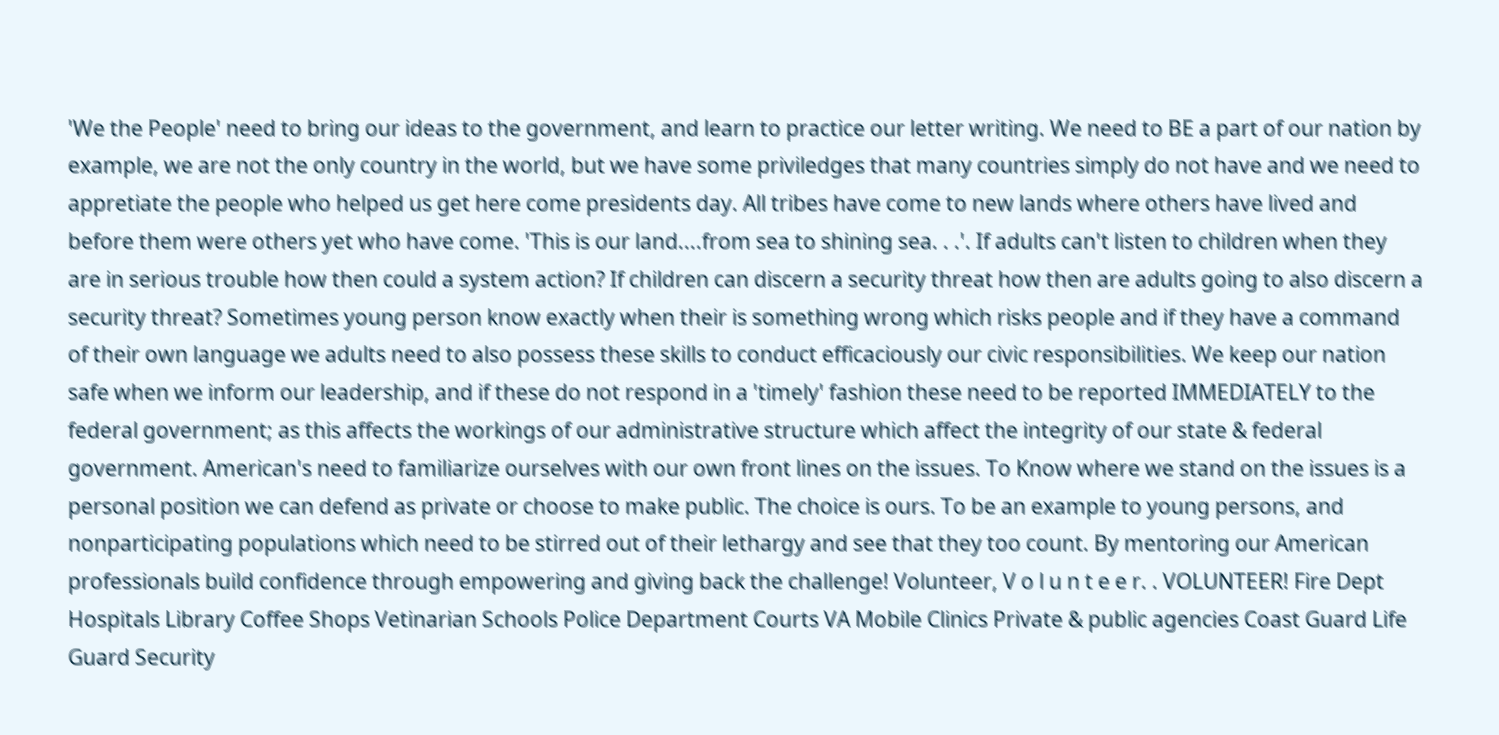'We the People' need to bring our ideas to the government, and learn to practice our letter writing. We need to BE a part of our nation by example, we are not the only country in the world, but we have some priviledges that many countries simply do not have and we need to appretiate the people who helped us get here come presidents day. All tribes have come to new lands where others have lived and before them were others yet who have come. 'This is our land....from sea to shining sea. . .'. If adults can't listen to children when they are in serious trouble how then could a system action? If children can discern a security threat how then are adults going to also discern a security threat? Sometimes young person know exactly when their is something wrong which risks people and if they have a command of their own language we adults need to also possess these skills to conduct efficaciously our civic responsibilities. We keep our nation safe when we inform our leadership, and if these do not respond in a 'timely' fashion these need to be reported IMMEDIATELY to the federal government; as this affects the workings of our administrative structure which affect the integrity of our state & federal government. American's need to familiarize ourselves with our own front lines on the issues. To Know where we stand on the issues is a personal position we can defend as private or choose to make public. The choice is ours. To be an example to young persons, and nonparticipating populations which need to be stirred out of their lethargy and see that they too count. By mentoring our American professionals build confidence through empowering and giving back the challenge! Volunteer, V o l u n t e e r. . VOLUNTEER! Fire Dept Hospitals Library Coffee Shops Vetinarian Schools Police Department Courts VA Mobile Clinics Private & public agencies Coast Guard Life Guard Security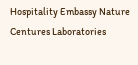Hospitality Embassy Nature Centures Laboratories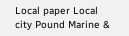Local paper Local city Pound Marine &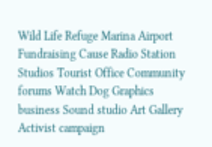Wild Life Refuge Marina Airport Fundraising Cause Radio Station Studios Tourist Office Community forums Watch Dog Graphics business Sound studio Art Gallery Activist campaign